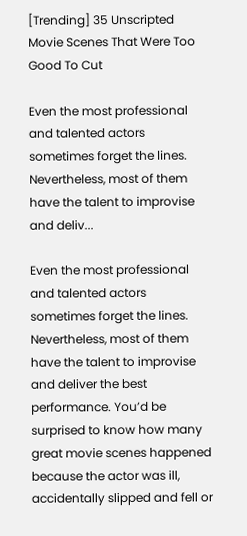[Trending] 35 Unscripted Movie Scenes That Were Too Good To Cut

Even the most professional and talented actors sometimes forget the lines. Nevertheless, most of them have the talent to improvise and deliv...

Even the most professional and talented actors sometimes forget the lines. Nevertheless, most of them have the talent to improvise and deliver the best performance. You’d be surprised to know how many great movie scenes happened because the actor was ill, accidentally slipped and fell or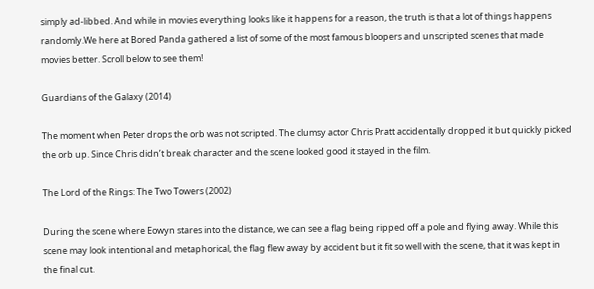simply ad-libbed. And while in movies everything looks like it happens for a reason, the truth is that a lot of things happens randomly.We here at Bored Panda gathered a list of some of the most famous bloopers and unscripted scenes that made movies better. Scroll below to see them!

Guardians of the Galaxy (2014)

The moment when Peter drops the orb was not scripted. The clumsy actor Chris Pratt accidentally dropped it but quickly picked the orb up. Since Chris didn’t break character and the scene looked good it stayed in the film.

The Lord of the Rings: The Two Towers (2002)

During the scene where Eowyn stares into the distance, we can see a flag being ripped off a pole and flying away. While this scene may look intentional and metaphorical, the flag flew away by accident but it fit so well with the scene, that it was kept in the final cut.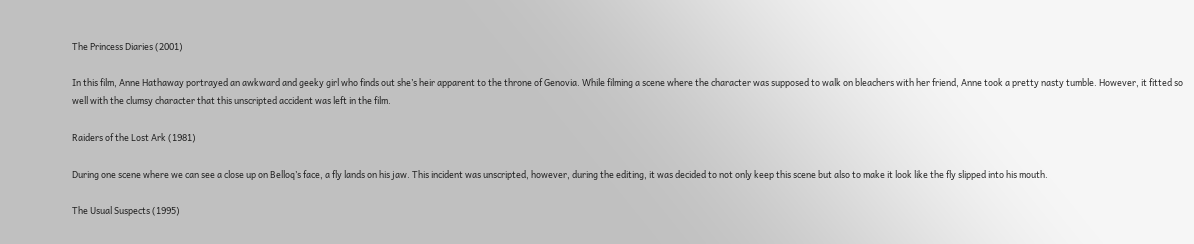The Princess Diaries (2001)

In this film, Anne Hathaway portrayed an awkward and geeky girl who finds out she’s heir apparent to the throne of Genovia. While filming a scene where the character was supposed to walk on bleachers with her friend, Anne took a pretty nasty tumble. However, it fitted so well with the clumsy character that this unscripted accident was left in the film.

Raiders of the Lost Ark (1981)

During one scene where we can see a close up on Belloq’s face, a fly lands on his jaw. This incident was unscripted, however, during the editing, it was decided to not only keep this scene but also to make it look like the fly slipped into his mouth.

The Usual Suspects (1995)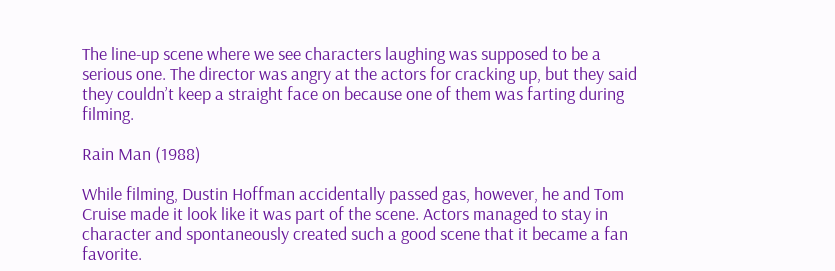The line-up scene where we see characters laughing was supposed to be a serious one. The director was angry at the actors for cracking up, but they said they couldn’t keep a straight face on because one of them was farting during filming.

Rain Man (1988)

While filming, Dustin Hoffman accidentally passed gas, however, he and Tom Cruise made it look like it was part of the scene. Actors managed to stay in character and spontaneously created such a good scene that it became a fan favorite.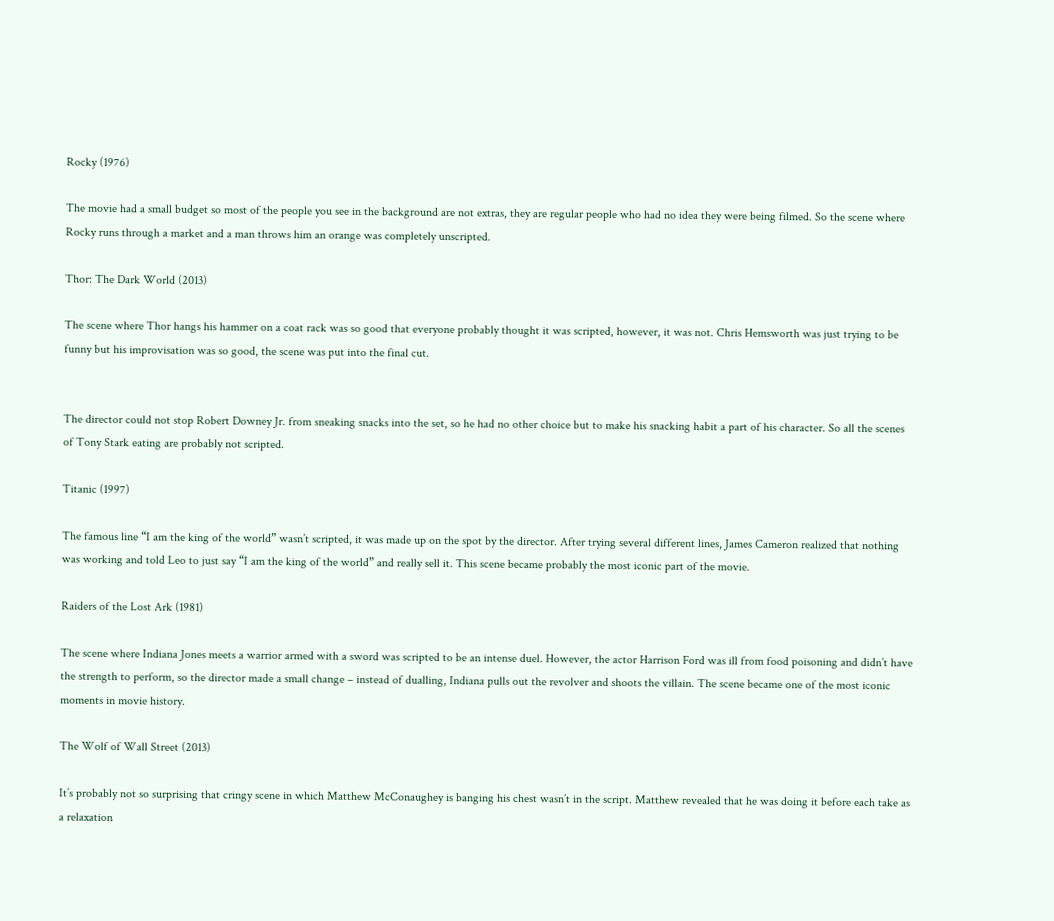Rocky (1976)

The movie had a small budget so most of the people you see in the background are not extras, they are regular people who had no idea they were being filmed. So the scene where Rocky runs through a market and a man throws him an orange was completely unscripted.

Thor: The Dark World (2013)

The scene where Thor hangs his hammer on a coat rack was so good that everyone probably thought it was scripted, however, it was not. Chris Hemsworth was just trying to be funny but his improvisation was so good, the scene was put into the final cut.


The director could not stop Robert Downey Jr. from sneaking snacks into the set, so he had no other choice but to make his snacking habit a part of his character. So all the scenes of Tony Stark eating are probably not scripted.

Titanic (1997)

The famous line “I am the king of the world” wasn’t scripted, it was made up on the spot by the director. After trying several different lines, James Cameron realized that nothing was working and told Leo to just say “I am the king of the world” and really sell it. This scene became probably the most iconic part of the movie.

Raiders of the Lost Ark (1981)

The scene where Indiana Jones meets a warrior armed with a sword was scripted to be an intense duel. However, the actor Harrison Ford was ill from food poisoning and didn’t have the strength to perform, so the director made a small change – instead of dualling, Indiana pulls out the revolver and shoots the villain. The scene became one of the most iconic moments in movie history.

The Wolf of Wall Street (2013)

It’s probably not so surprising that cringy scene in which Matthew McConaughey is banging his chest wasn’t in the script. Matthew revealed that he was doing it before each take as a relaxation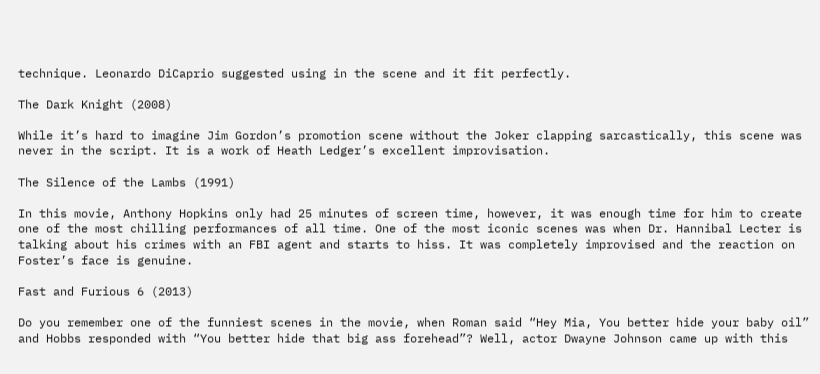technique. Leonardo DiCaprio suggested using in the scene and it fit perfectly.

The Dark Knight (2008)

While it’s hard to imagine Jim Gordon’s promotion scene without the Joker clapping sarcastically, this scene was never in the script. It is a work of Heath Ledger’s excellent improvisation.

The Silence of the Lambs (1991)

In this movie, Anthony Hopkins only had 25 minutes of screen time, however, it was enough time for him to create one of the most chilling performances of all time. One of the most iconic scenes was when Dr. Hannibal Lecter is talking about his crimes with an FBI agent and starts to hiss. It was completely improvised and the reaction on Foster’s face is genuine.

Fast and Furious 6 (2013)

Do you remember one of the funniest scenes in the movie, when Roman said “Hey Mia, You better hide your baby oil” and Hobbs responded with “You better hide that big ass forehead”? Well, actor Dwayne Johnson came up with this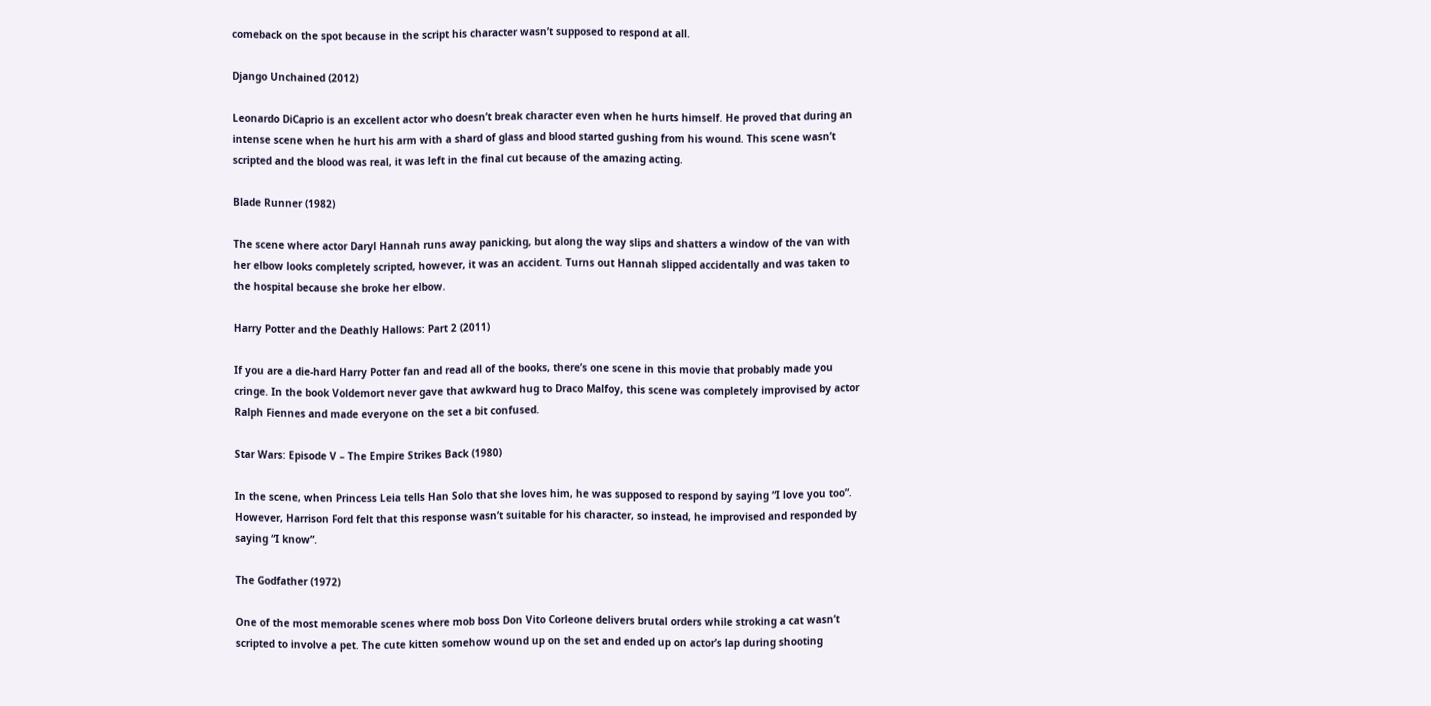comeback on the spot because in the script his character wasn’t supposed to respond at all.

Django Unchained (2012)

Leonardo DiCaprio is an excellent actor who doesn’t break character even when he hurts himself. He proved that during an intense scene when he hurt his arm with a shard of glass and blood started gushing from his wound. This scene wasn’t scripted and the blood was real, it was left in the final cut because of the amazing acting.

Blade Runner (1982)

The scene where actor Daryl Hannah runs away panicking, but along the way slips and shatters a window of the van with her elbow looks completely scripted, however, it was an accident. Turns out Hannah slipped accidentally and was taken to the hospital because she broke her elbow.

Harry Potter and the Deathly Hallows: Part 2 (2011)

If you are a die-hard Harry Potter fan and read all of the books, there’s one scene in this movie that probably made you cringe. In the book Voldemort never gave that awkward hug to Draco Malfoy, this scene was completely improvised by actor Ralph Fiennes and made everyone on the set a bit confused.

Star Wars: Episode V – The Empire Strikes Back (1980)

In the scene, when Princess Leia tells Han Solo that she loves him, he was supposed to respond by saying “I love you too”. However, Harrison Ford felt that this response wasn’t suitable for his character, so instead, he improvised and responded by saying “I know”.

The Godfather (1972)

One of the most memorable scenes where mob boss Don Vito Corleone delivers brutal orders while stroking a cat wasn’t scripted to involve a pet. The cute kitten somehow wound up on the set and ended up on actor’s lap during shooting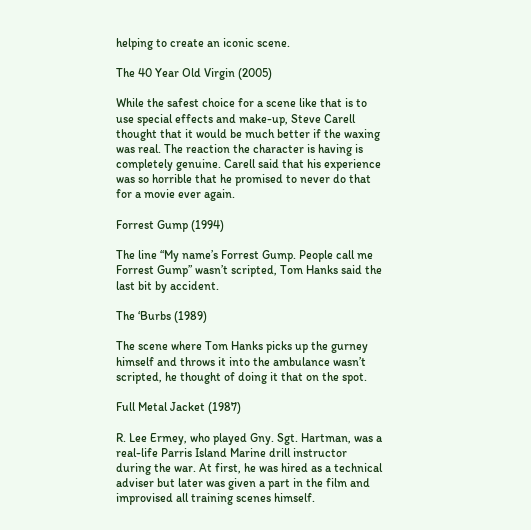helping to create an iconic scene.

The 40 Year Old Virgin (2005)

While the safest choice for a scene like that is to use special effects and make-up, Steve Carell thought that it would be much better if the waxing was real. The reaction the character is having is completely genuine. Carell said that his experience was so horrible that he promised to never do that for a movie ever again.

Forrest Gump (1994)

The line “My name’s Forrest Gump. People call me Forrest Gump” wasn’t scripted, Tom Hanks said the last bit by accident.

The ‘Burbs (1989)

The scene where Tom Hanks picks up the gurney himself and throws it into the ambulance wasn’t scripted, he thought of doing it that on the spot.

Full Metal Jacket (1987)

R. Lee Ermey, who played Gny. Sgt. Hartman, was a real-life Parris Island Marine drill instructor during the war. At first, he was hired as a technical adviser but later was given a part in the film and improvised all training scenes himself.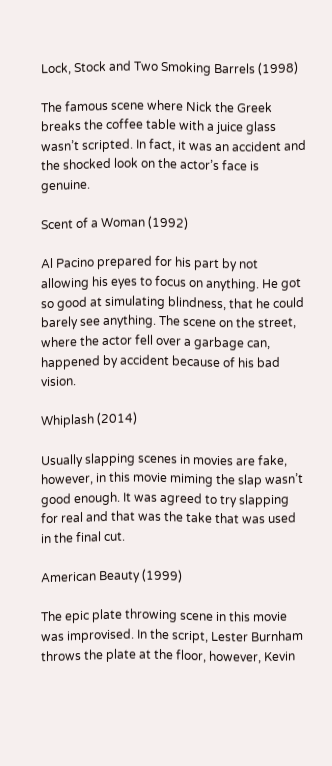Lock, Stock and Two Smoking Barrels (1998)

The famous scene where Nick the Greek breaks the coffee table with a juice glass wasn’t scripted. In fact, it was an accident and the shocked look on the actor’s face is genuine.

Scent of a Woman (1992)

Al Pacino prepared for his part by not allowing his eyes to focus on anything. He got so good at simulating blindness, that he could barely see anything. The scene on the street, where the actor fell over a garbage can, happened by accident because of his bad vision.

Whiplash (2014)

Usually slapping scenes in movies are fake, however, in this movie miming the slap wasn’t good enough. It was agreed to try slapping for real and that was the take that was used in the final cut.

American Beauty (1999)

The epic plate throwing scene in this movie was improvised. In the script, Lester Burnham throws the plate at the floor, however, Kevin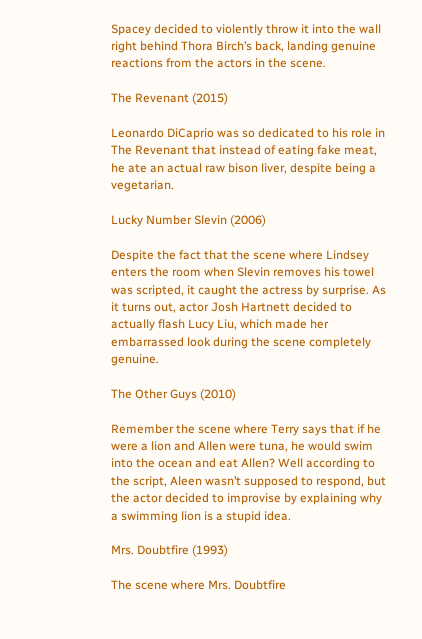Spacey decided to violently throw it into the wall right behind Thora Birch’s back, landing genuine reactions from the actors in the scene.

The Revenant (2015)

Leonardo DiCaprio was so dedicated to his role in The Revenant that instead of eating fake meat, he ate an actual raw bison liver, despite being a vegetarian.

Lucky Number Slevin (2006)

Despite the fact that the scene where Lindsey enters the room when Slevin removes his towel was scripted, it caught the actress by surprise. As it turns out, actor Josh Hartnett decided to actually flash Lucy Liu, which made her embarrassed look during the scene completely genuine.

The Other Guys (2010)

Remember the scene where Terry says that if he were a lion and Allen were tuna, he would swim into the ocean and eat Allen? Well according to the script, Aleen wasn’t supposed to respond, but the actor decided to improvise by explaining why a swimming lion is a stupid idea.

Mrs. Doubtfire (1993)

The scene where Mrs. Doubtfire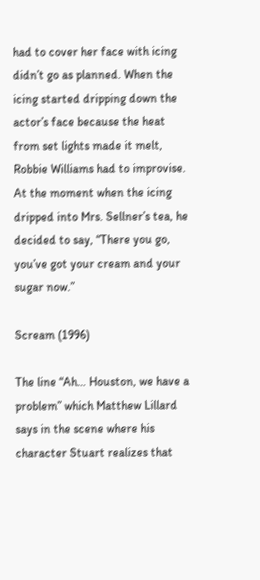had to cover her face with icing didn’t go as planned. When the icing started dripping down the actor’s face because the heat from set lights made it melt, Robbie Williams had to improvise. At the moment when the icing dripped into Mrs. Sellner’s tea, he decided to say, “There you go, you’ve got your cream and your sugar now.”

Scream (1996)

The line “Ah… Houston, we have a problem” which Matthew Lillard says in the scene where his character Stuart realizes that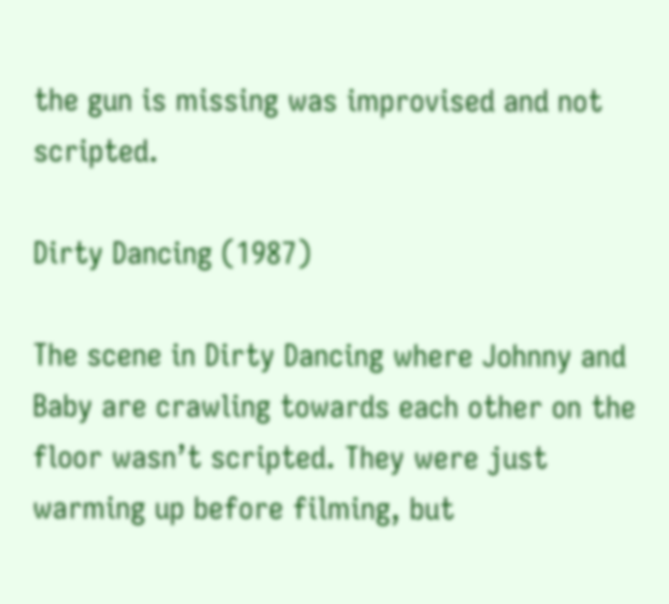the gun is missing was improvised and not scripted.

Dirty Dancing (1987)

The scene in Dirty Dancing where Johnny and Baby are crawling towards each other on the floor wasn’t scripted. They were just warming up before filming, but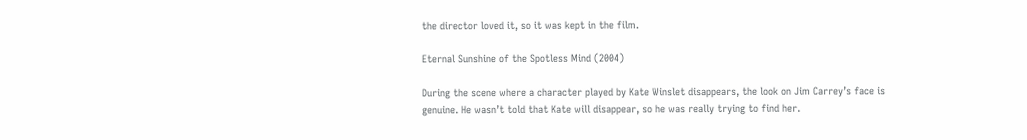the director loved it, so it was kept in the film.

Eternal Sunshine of the Spotless Mind (2004)

During the scene where a character played by Kate Winslet disappears, the look on Jim Carrey’s face is genuine. He wasn’t told that Kate will disappear, so he was really trying to find her.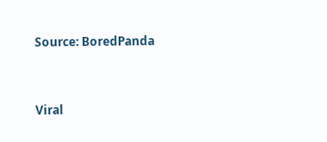Source: BoredPanda


Viral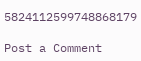5824112599748868179

Post a Comment